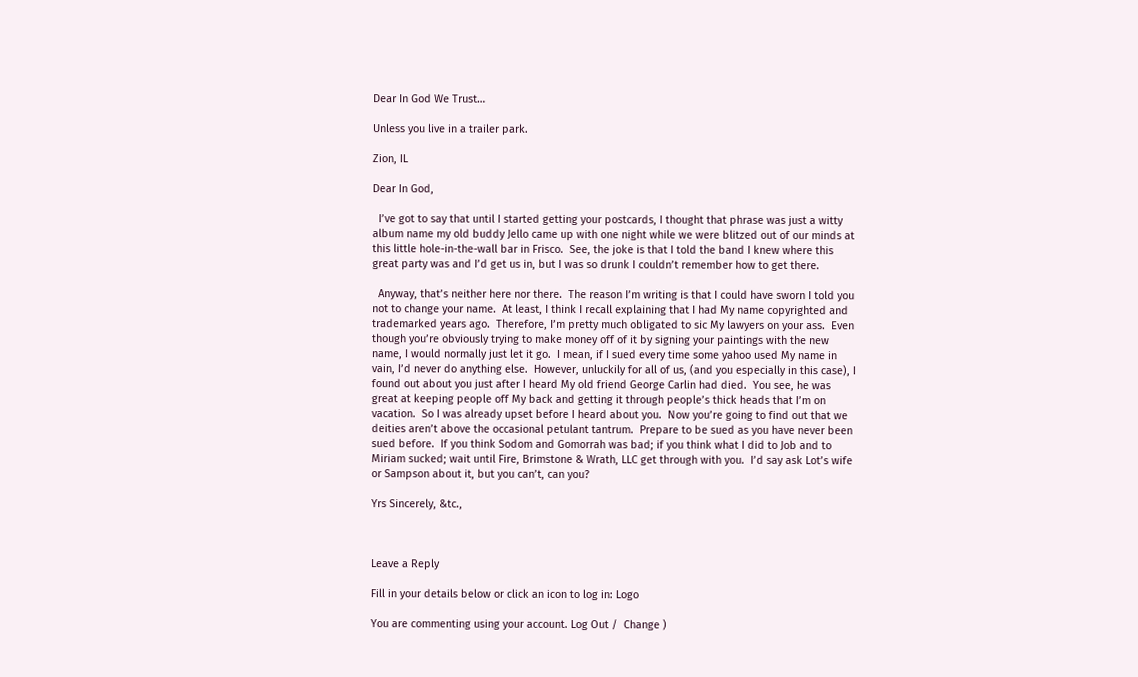Dear In God We Trust…

Unless you live in a trailer park.

Zion, IL

Dear In God,

  I’ve got to say that until I started getting your postcards, I thought that phrase was just a witty album name my old buddy Jello came up with one night while we were blitzed out of our minds at this little hole-in-the-wall bar in Frisco.  See, the joke is that I told the band I knew where this great party was and I’d get us in, but I was so drunk I couldn’t remember how to get there.

  Anyway, that’s neither here nor there.  The reason I’m writing is that I could have sworn I told you not to change your name.  At least, I think I recall explaining that I had My name copyrighted and trademarked years ago.  Therefore, I’m pretty much obligated to sic My lawyers on your ass.  Even though you’re obviously trying to make money off of it by signing your paintings with the new name, I would normally just let it go.  I mean, if I sued every time some yahoo used My name in vain, I’d never do anything else.  However, unluckily for all of us, (and you especially in this case), I found out about you just after I heard My old friend George Carlin had died.  You see, he was great at keeping people off My back and getting it through people’s thick heads that I’m on vacation.  So I was already upset before I heard about you.  Now you’re going to find out that we deities aren’t above the occasional petulant tantrum.  Prepare to be sued as you have never been sued before.  If you think Sodom and Gomorrah was bad; if you think what I did to Job and to Miriam sucked; wait until Fire, Brimstone & Wrath, LLC get through with you.  I’d say ask Lot’s wife or Sampson about it, but you can’t, can you?

Yrs Sincerely, &tc.,



Leave a Reply

Fill in your details below or click an icon to log in: Logo

You are commenting using your account. Log Out /  Change )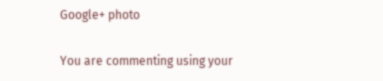Google+ photo

You are commenting using your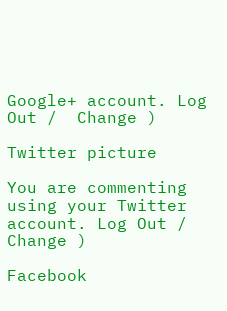Google+ account. Log Out /  Change )

Twitter picture

You are commenting using your Twitter account. Log Out /  Change )

Facebook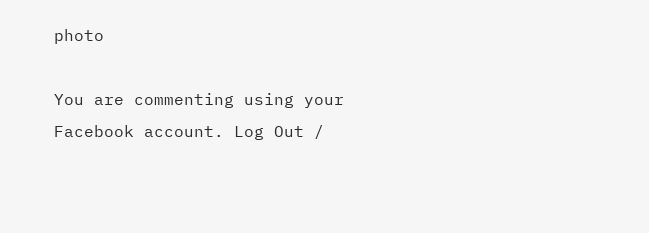photo

You are commenting using your Facebook account. Log Out /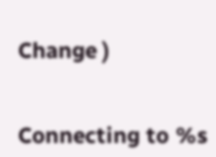Change )


Connecting to %s